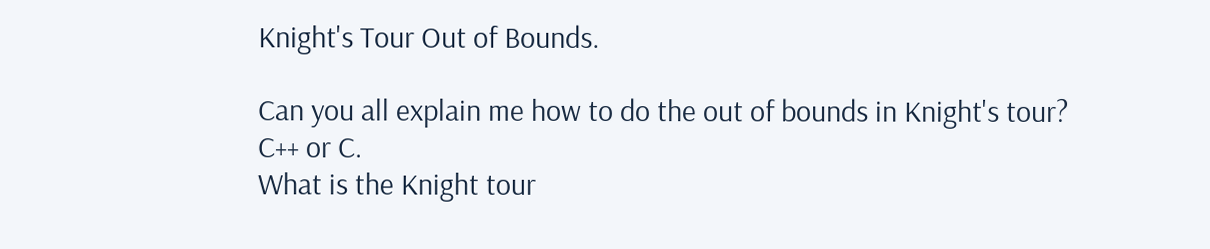Knight's Tour Out of Bounds.

Can you all explain me how to do the out of bounds in Knight's tour?
C++ or C.
What is the Knight tour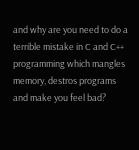and why are you need to do a terrible mistake in C and C++ programming which mangles memory, destros programs and make you feel bad?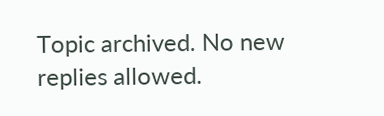Topic archived. No new replies allowed.